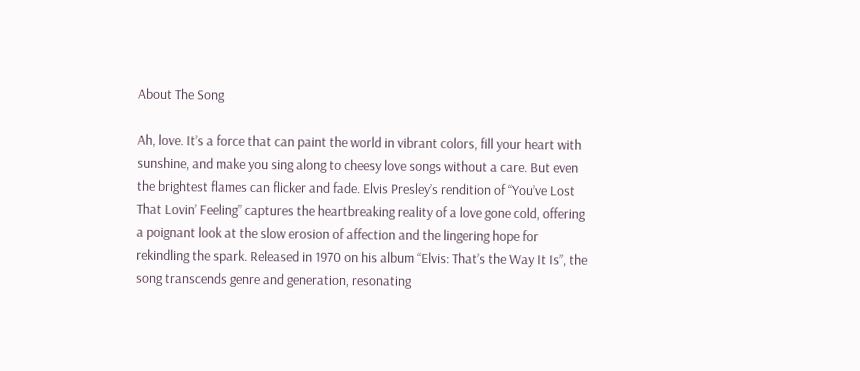About The Song

Ah, love. It’s a force that can paint the world in vibrant colors, fill your heart with sunshine, and make you sing along to cheesy love songs without a care. But even the brightest flames can flicker and fade. Elvis Presley’s rendition of “You’ve Lost That Lovin’ Feeling” captures the heartbreaking reality of a love gone cold, offering a poignant look at the slow erosion of affection and the lingering hope for rekindling the spark. Released in 1970 on his album “Elvis: That’s the Way It Is”, the song transcends genre and generation, resonating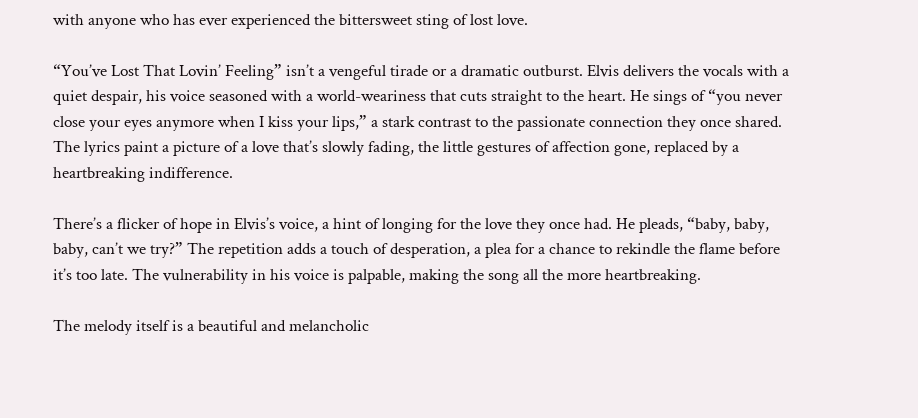with anyone who has ever experienced the bittersweet sting of lost love.

“You’ve Lost That Lovin’ Feeling” isn’t a vengeful tirade or a dramatic outburst. Elvis delivers the vocals with a quiet despair, his voice seasoned with a world-weariness that cuts straight to the heart. He sings of “you never close your eyes anymore when I kiss your lips,” a stark contrast to the passionate connection they once shared. The lyrics paint a picture of a love that’s slowly fading, the little gestures of affection gone, replaced by a heartbreaking indifference.

There’s a flicker of hope in Elvis’s voice, a hint of longing for the love they once had. He pleads, “baby, baby, baby, can’t we try?” The repetition adds a touch of desperation, a plea for a chance to rekindle the flame before it’s too late. The vulnerability in his voice is palpable, making the song all the more heartbreaking.

The melody itself is a beautiful and melancholic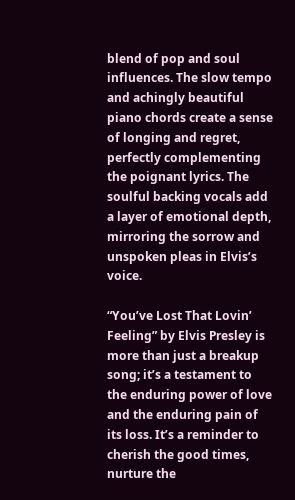blend of pop and soul influences. The slow tempo and achingly beautiful piano chords create a sense of longing and regret, perfectly complementing the poignant lyrics. The soulful backing vocals add a layer of emotional depth, mirroring the sorrow and unspoken pleas in Elvis’s voice.

“You’ve Lost That Lovin’ Feeling” by Elvis Presley is more than just a breakup song; it’s a testament to the enduring power of love and the enduring pain of its loss. It’s a reminder to cherish the good times, nurture the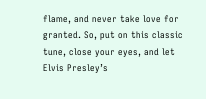flame, and never take love for granted. So, put on this classic tune, close your eyes, and let Elvis Presley’s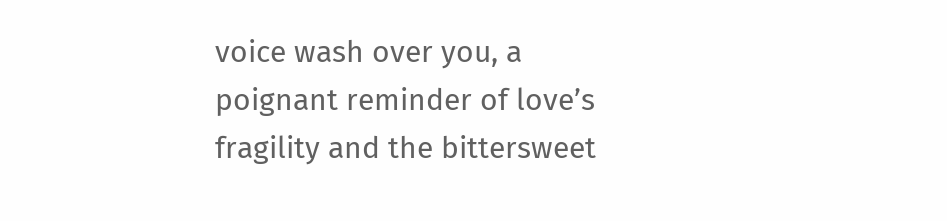voice wash over you, a poignant reminder of love’s fragility and the bittersweet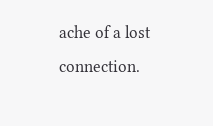ache of a lost connection.